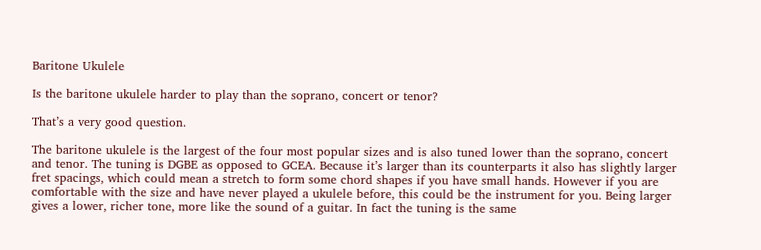Baritone Ukulele

Is the baritone ukulele harder to play than the soprano, concert or tenor?

That’s a very good question.

The baritone ukulele is the largest of the four most popular sizes and is also tuned lower than the soprano, concert and tenor. The tuning is DGBE as opposed to GCEA. Because it’s larger than its counterparts it also has slightly larger fret spacings, which could mean a stretch to form some chord shapes if you have small hands. However if you are comfortable with the size and have never played a ukulele before, this could be the instrument for you. Being larger gives a lower, richer tone, more like the sound of a guitar. In fact the tuning is the same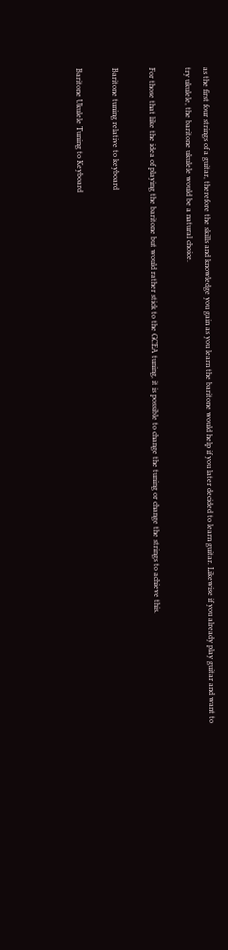as the first four strings of a guitar, therefore the skills and knowledge you gain as you learn the baritone would help if you later decided to learn guitar. Likewise if you already play guitar and want to try ukulele, the baritone ukulele would be a natural choice.

For those that like the idea of playing the baritone but would rather stick to the GCEA tuning, it is possible to change the tuning or change the strings to achieve this.

Baritone tuning relative to keyboard

Baritone Ukulele Tuning to Keyboard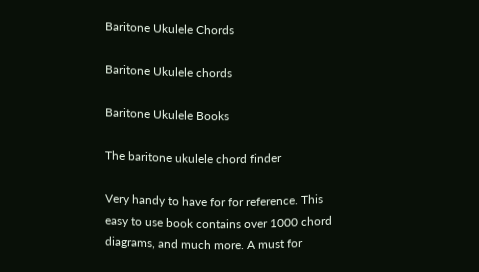Baritone Ukulele Chords

Baritone Ukulele chords

Baritone Ukulele Books

The baritone ukulele chord finder

Very handy to have for for reference. This easy to use book contains over 1000 chord diagrams, and much more. A must for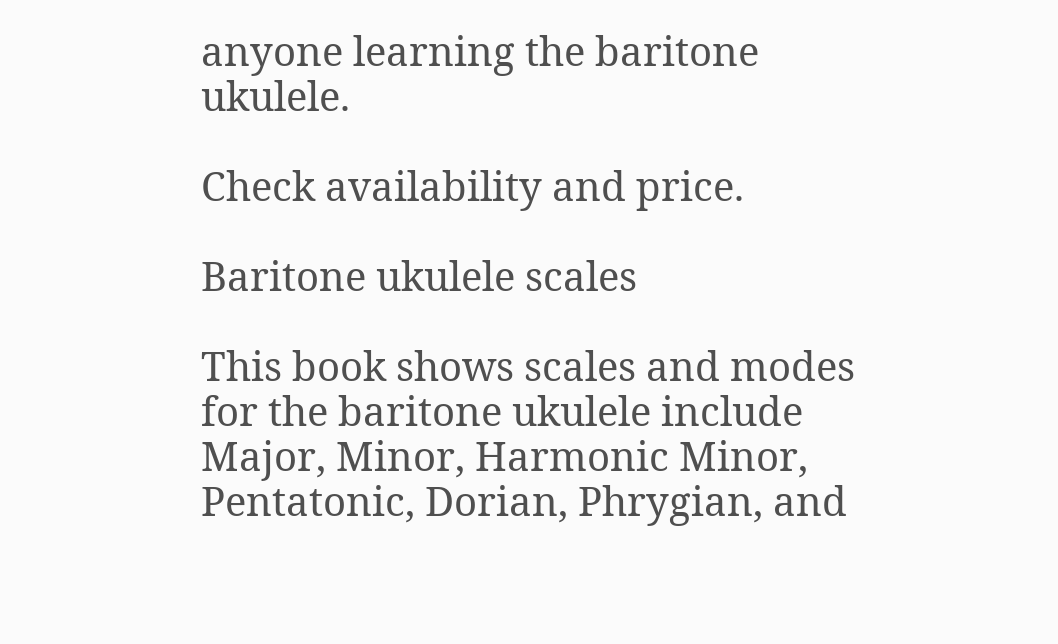anyone learning the baritone ukulele.

Check availability and price.

Baritone ukulele scales

This book shows scales and modes for the baritone ukulele include Major, Minor, Harmonic Minor, Pentatonic, Dorian, Phrygian, and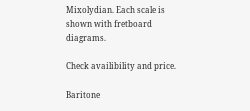Mixolydian. Each scale is shown with fretboard diagrams.

Check availibility and price.

Baritone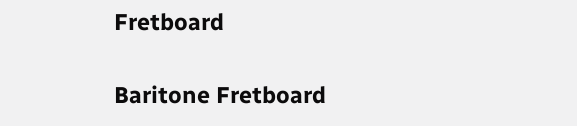Fretboard

Baritone Fretboard